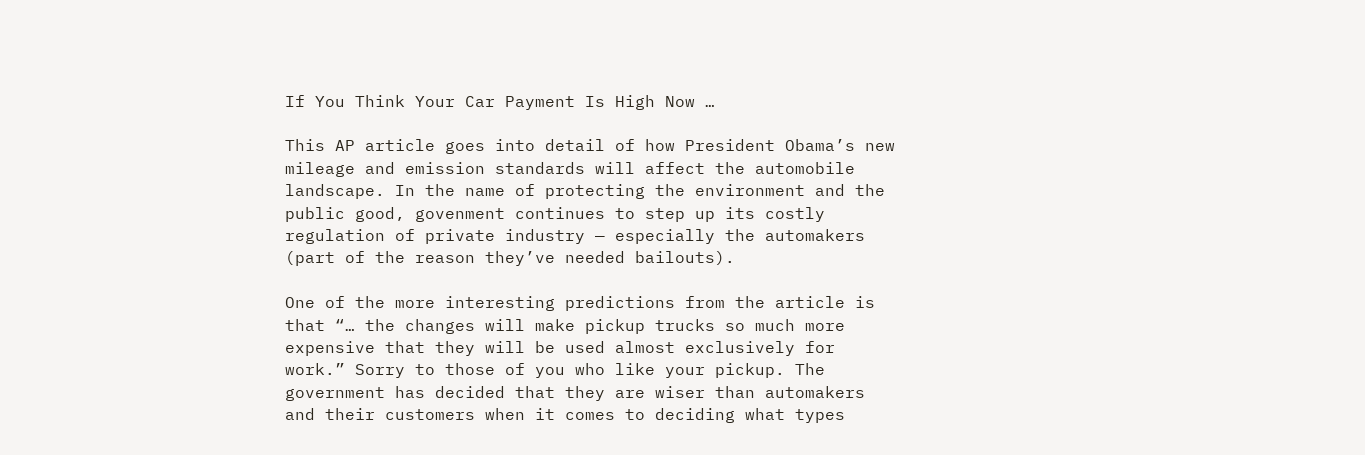If You Think Your Car Payment Is High Now …

This AP article goes into detail of how President Obama’s new mileage and emission standards will affect the automobile landscape. In the name of protecting the environment and the public good, govenment continues to step up its costly regulation of private industry — especially the automakers (part of the reason they’ve needed bailouts).

One of the more interesting predictions from the article is that “… the changes will make pickup trucks so much more expensive that they will be used almost exclusively for work.” Sorry to those of you who like your pickup. The government has decided that they are wiser than automakers and their customers when it comes to deciding what types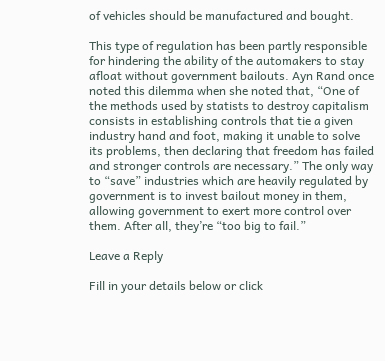of vehicles should be manufactured and bought.

This type of regulation has been partly responsible for hindering the ability of the automakers to stay afloat without government bailouts. Ayn Rand once noted this dilemma when she noted that, “One of the methods used by statists to destroy capitalism consists in establishing controls that tie a given industry hand and foot, making it unable to solve its problems, then declaring that freedom has failed and stronger controls are necessary.” The only way to “save” industries which are heavily regulated by government is to invest bailout money in them, allowing government to exert more control over them. After all, they’re “too big to fail.”

Leave a Reply

Fill in your details below or click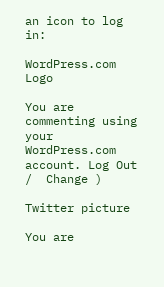an icon to log in:

WordPress.com Logo

You are commenting using your WordPress.com account. Log Out /  Change )

Twitter picture

You are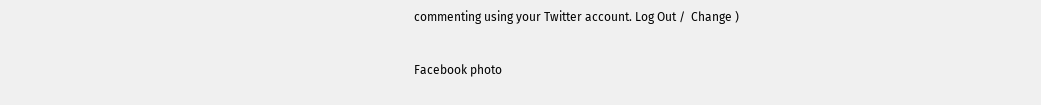commenting using your Twitter account. Log Out /  Change )

Facebook photo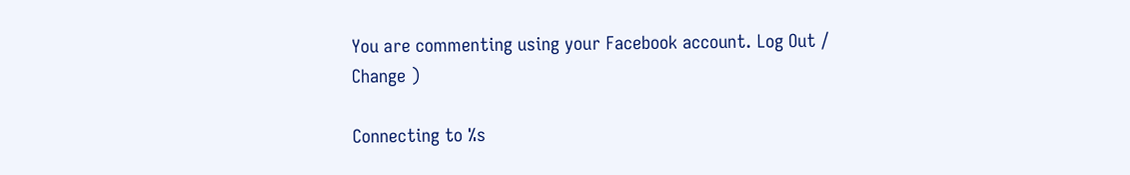You are commenting using your Facebook account. Log Out /  Change )

Connecting to %s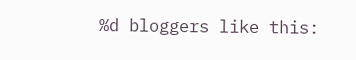%d bloggers like this: